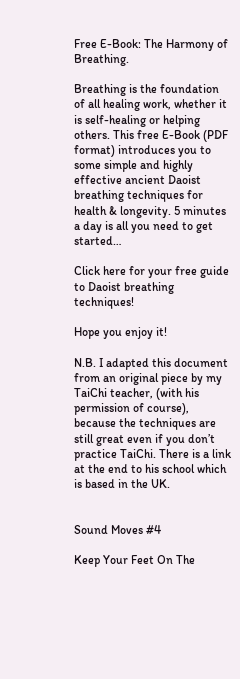Free E-Book: The Harmony of Breathing.

Breathing is the foundation of all healing work, whether it is self-healing or helping others. This free E-Book (PDF format) introduces you to some simple and highly effective ancient Daoist breathing techniques for health & longevity. 5 minutes a day is all you need to get started…

Click here for your free guide to Daoist breathing techniques!

Hope you enjoy it!

N.B. I adapted this document from an original piece by my TaiChi teacher, (with his permission of course), because the techniques are still great even if you don’t practice TaiChi. There is a link at the end to his school which is based in the UK.


Sound Moves #4

Keep Your Feet On The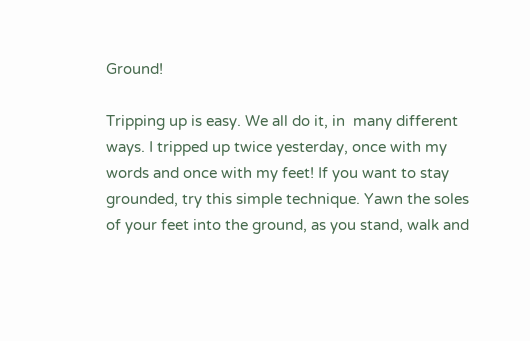Ground!

Tripping up is easy. We all do it, in  many different ways. I tripped up twice yesterday, once with my words and once with my feet! If you want to stay grounded, try this simple technique. Yawn the soles of your feet into the ground, as you stand, walk and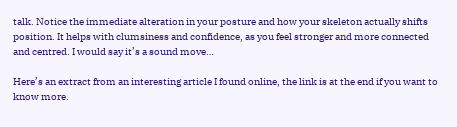talk. Notice the immediate alteration in your posture and how your skeleton actually shifts position. It helps with clumsiness and confidence, as you feel stronger and more connected and centred. I would say it’s a sound move…

Here’s an extract from an interesting article I found online, the link is at the end if you want to know more.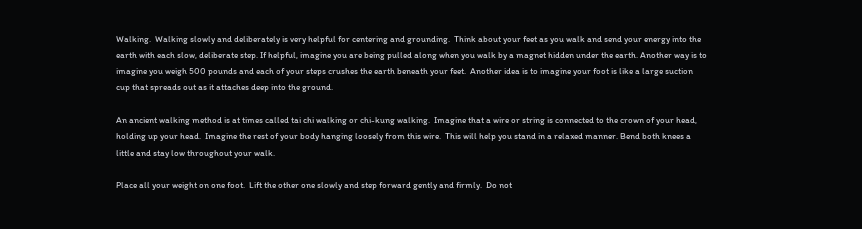Walking.  Walking slowly and deliberately is very helpful for centering and grounding.  Think about your feet as you walk and send your energy into the earth with each slow, deliberate step. If helpful, imagine you are being pulled along when you walk by a magnet hidden under the earth. Another way is to imagine you weigh 500 pounds and each of your steps crushes the earth beneath your feet.  Another idea is to imagine your foot is like a large suction cup that spreads out as it attaches deep into the ground.

An ancient walking method is at times called tai chi walking or chi-kung walking.  Imagine that a wire or string is connected to the crown of your head, holding up your head.  Imagine the rest of your body hanging loosely from this wire.  This will help you stand in a relaxed manner. Bend both knees a little and stay low throughout your walk.

Place all your weight on one foot.  Lift the other one slowly and step forward gently and firmly.  Do not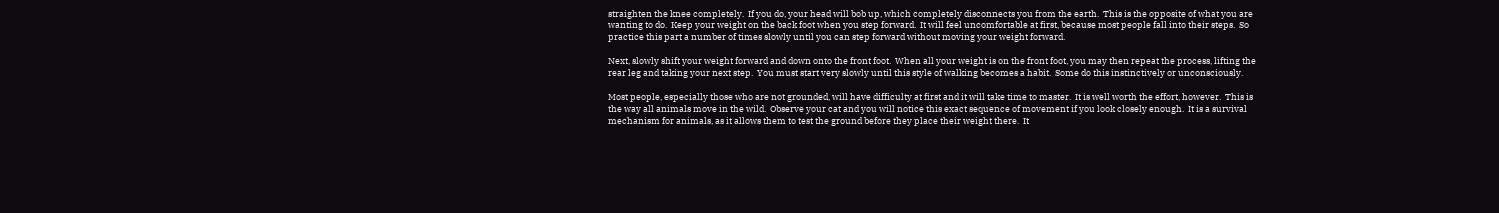straighten the knee completely.  If you do, your head will bob up, which completely disconnects you from the earth.  This is the opposite of what you are wanting to do.  Keep your weight on the back foot when you step forward.  It will feel uncomfortable at first, because most people fall into their steps.  So practice this part a number of times slowly until you can step forward without moving your weight forward.

Next, slowly shift your weight forward and down onto the front foot.  When all your weight is on the front foot, you may then repeat the process, lifting the rear leg and taking your next step.  You must start very slowly until this style of walking becomes a habit.  Some do this instinctively or unconsciously.

Most people, especially those who are not grounded, will have difficulty at first and it will take time to master.  It is well worth the effort, however.  This is the way all animals move in the wild.  Observe your cat and you will notice this exact sequence of movement if you look closely enough.  It is a survival mechanism for animals, as it allows them to test the ground before they place their weight there.  It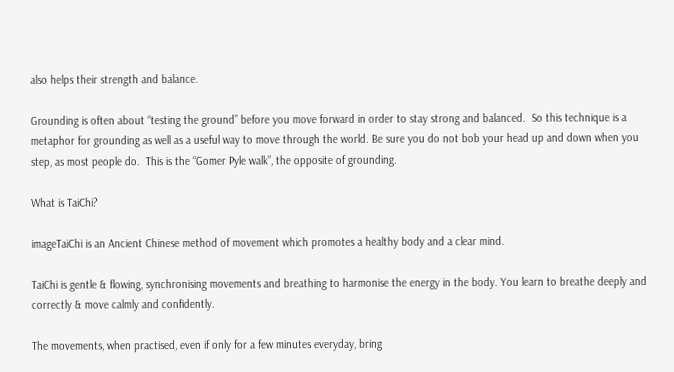also helps their strength and balance.

Grounding is often about “testing the ground” before you move forward in order to stay strong and balanced.  So this technique is a metaphor for grounding as well as a useful way to move through the world. Be sure you do not bob your head up and down when you step, as most people do.  This is the “Gomer Pyle walk”, the opposite of grounding.

What is TaiChi?

imageTaiChi is an Ancient Chinese method of movement which promotes a healthy body and a clear mind.

TaiChi is gentle & flowing, synchronising movements and breathing to harmonise the energy in the body. You learn to breathe deeply and correctly & move calmly and confidently.

The movements, when practised, even if only for a few minutes everyday, bring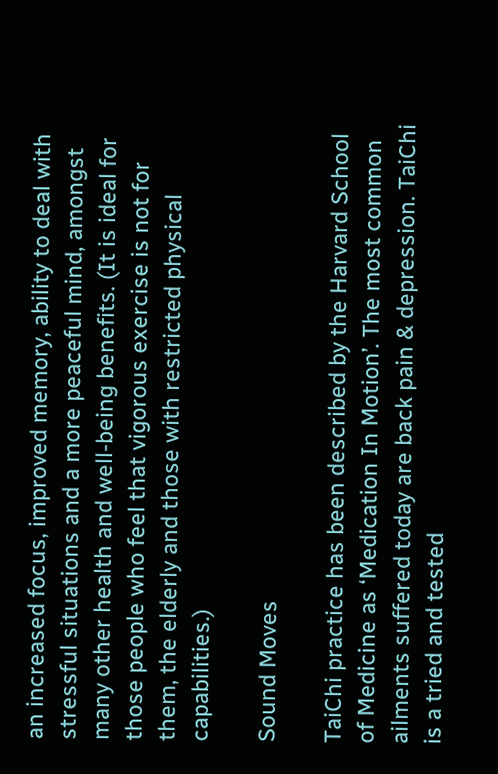an increased focus, improved memory, ability to deal with stressful situations and a more peaceful mind, amongst many other health and well-being benefits. (It is ideal for those people who feel that vigorous exercise is not for them, the elderly and those with restricted physical capabilities.)

Sound Moves

TaiChi practice has been described by the Harvard School of Medicine as ‘Medication In Motion’. The most common ailments suffered today are back pain & depression. TaiChi is a tried and tested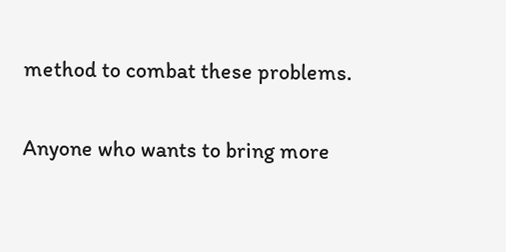method to combat these problems.

Anyone who wants to bring more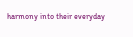harmony into their everyday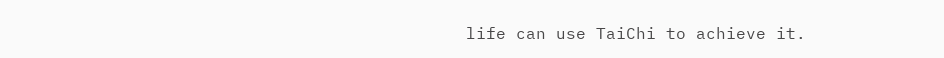life can use TaiChi to achieve it.